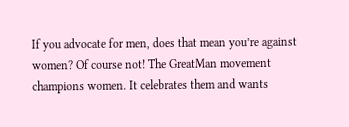If you advocate for men, does that mean you’re against women? Of course not! The GreatMan movement champions women. It celebrates them and wants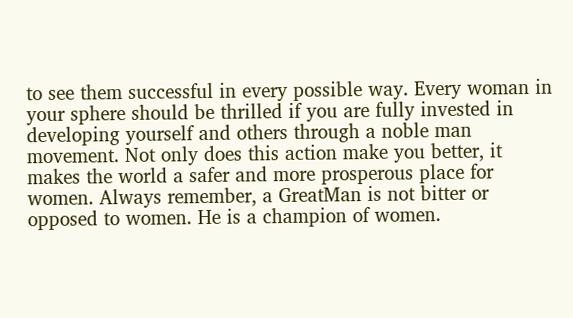to see them successful in every possible way. Every woman in your sphere should be thrilled if you are fully invested in developing yourself and others through a noble man movement. Not only does this action make you better, it makes the world a safer and more prosperous place for women. Always remember, a GreatMan is not bitter or opposed to women. He is a champion of women.